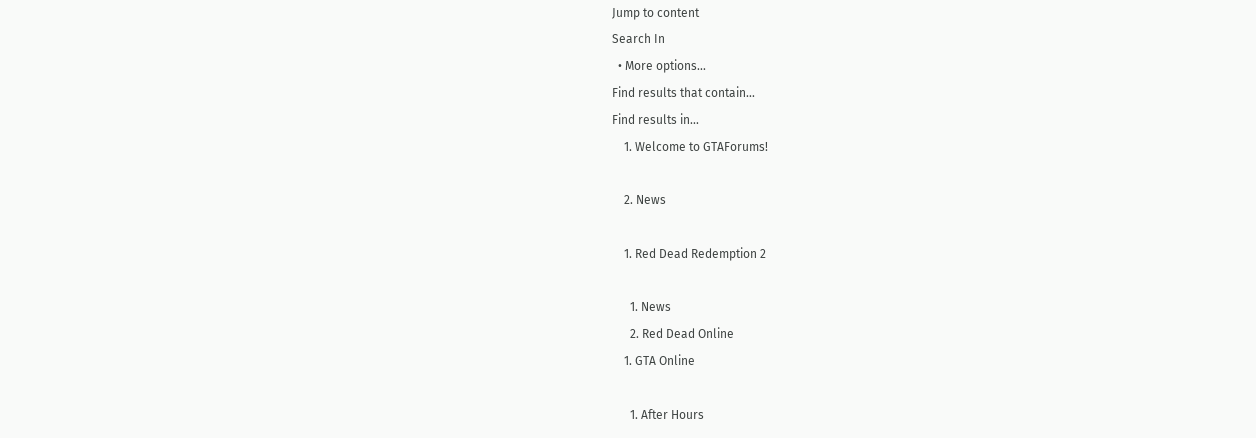Jump to content
Search In
  • More options...
Find results that contain...
Find results in...
    1. Welcome to GTAForums!

    2. News

    1. Red Dead Redemption 2

      1. News
      2. Red Dead Online
    1. GTA Online

      1. After Hours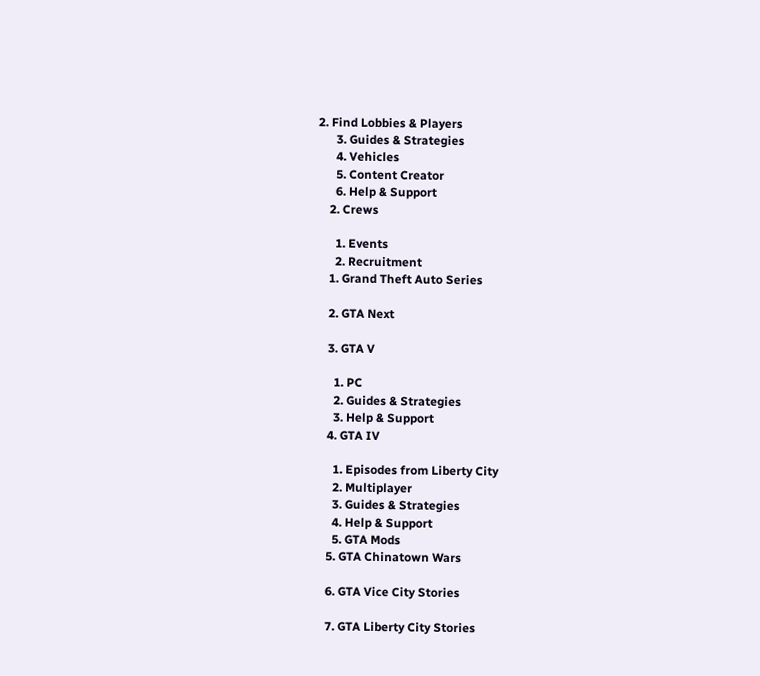2. Find Lobbies & Players
      3. Guides & Strategies
      4. Vehicles
      5. Content Creator
      6. Help & Support
    2. Crews

      1. Events
      2. Recruitment
    1. Grand Theft Auto Series

    2. GTA Next

    3. GTA V

      1. PC
      2. Guides & Strategies
      3. Help & Support
    4. GTA IV

      1. Episodes from Liberty City
      2. Multiplayer
      3. Guides & Strategies
      4. Help & Support
      5. GTA Mods
    5. GTA Chinatown Wars

    6. GTA Vice City Stories

    7. GTA Liberty City Stories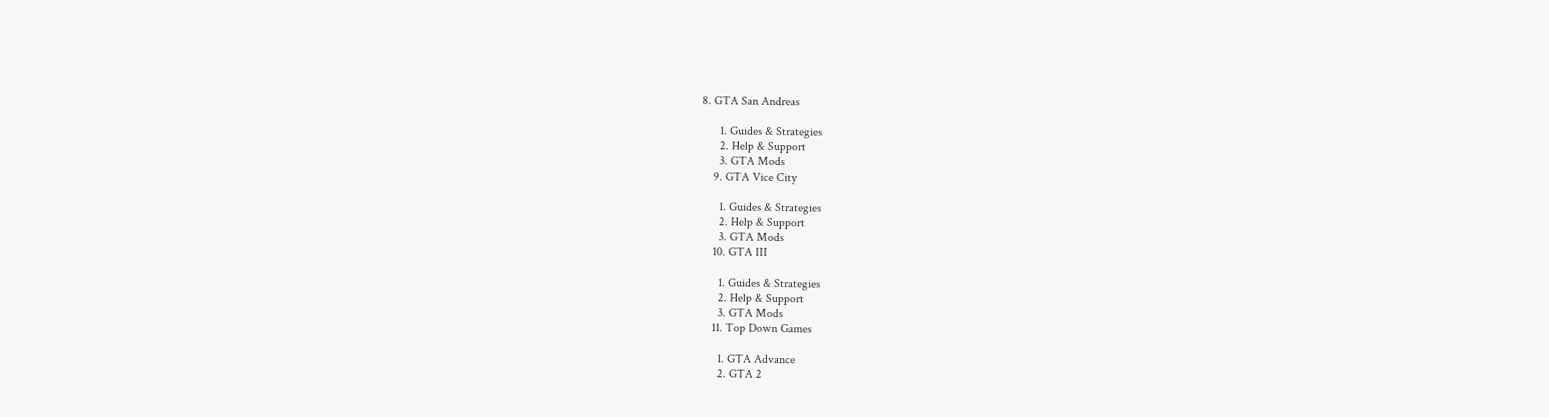8. GTA San Andreas

      1. Guides & Strategies
      2. Help & Support
      3. GTA Mods
    9. GTA Vice City

      1. Guides & Strategies
      2. Help & Support
      3. GTA Mods
    10. GTA III

      1. Guides & Strategies
      2. Help & Support
      3. GTA Mods
    11. Top Down Games

      1. GTA Advance
      2. GTA 2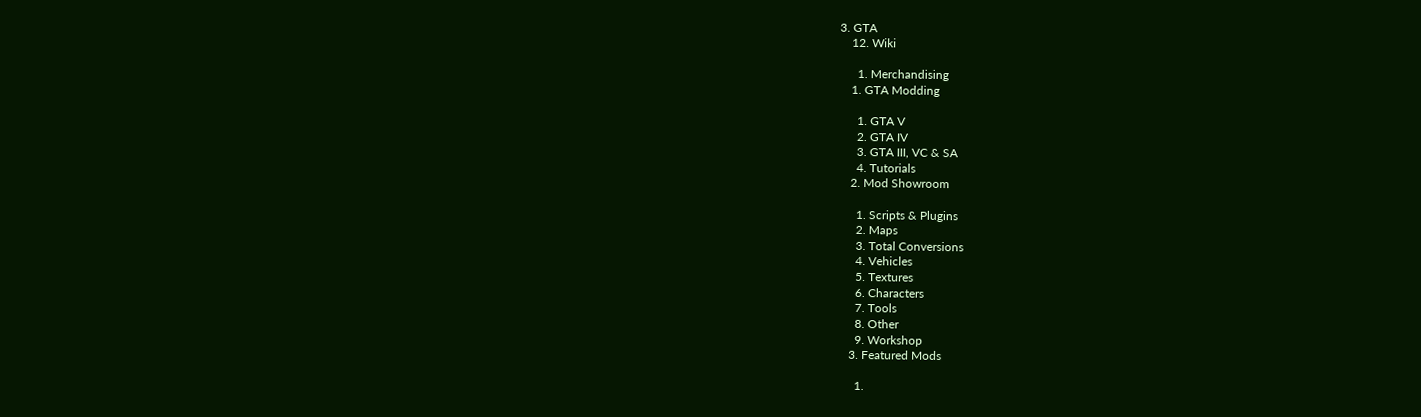3. GTA
    12. Wiki

      1. Merchandising
    1. GTA Modding

      1. GTA V
      2. GTA IV
      3. GTA III, VC & SA
      4. Tutorials
    2. Mod Showroom

      1. Scripts & Plugins
      2. Maps
      3. Total Conversions
      4. Vehicles
      5. Textures
      6. Characters
      7. Tools
      8. Other
      9. Workshop
    3. Featured Mods

      1.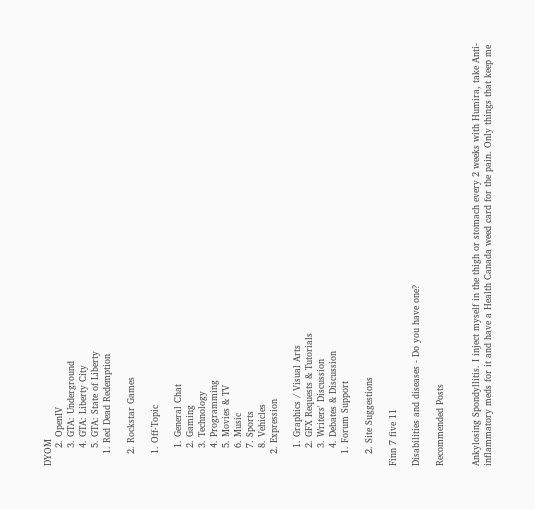DYOM
      2. OpenIV
      3. GTA: Underground
      4. GTA: Liberty City
      5. GTA: State of Liberty
    1. Red Dead Redemption

    2. Rockstar Games

    1. Off-Topic

      1. General Chat
      2. Gaming
      3. Technology
      4. Programming
      5. Movies & TV
      6. Music
      7. Sports
      8. Vehicles
    2. Expression

      1. Graphics / Visual Arts
      2. GFX Requests & Tutorials
      3. Writers' Discussion
      4. Debates & Discussion
    1. Forum Support

    2. Site Suggestions

Finn 7 five 11

Disabilities and diseases - Do you have one?

Recommended Posts


Ankylosing Spondyllitis. I inject myself in the thigh or stomach every 2 weeks with Humira, take Anti-inflammatory meds for it and have a Health Canada weed card for the pain. Only things that keep me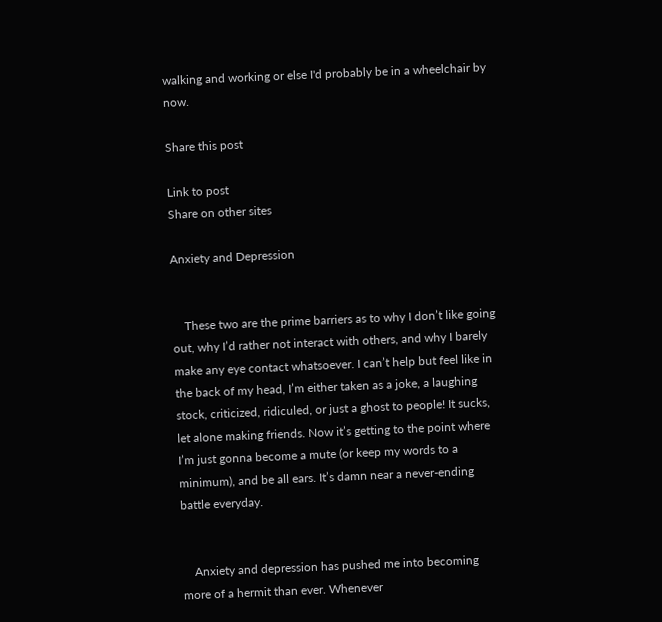walking and working or else I'd probably be in a wheelchair by now.

Share this post

Link to post
Share on other sites

Anxiety and Depression


    These two are the prime barriers as to why I don’t like going out, why I’d rather not interact with others, and why I barely make any eye contact whatsoever. I can’t help but feel like in the back of my head, I’m either taken as a joke, a laughing stock, criticized, ridiculed, or just a ghost to people! It sucks, let alone making friends. Now it’s getting to the point where I’m just gonna become a mute (or keep my words to a minimum), and be all ears. It’s damn near a never-ending battle everyday.


    Anxiety and depression has pushed me into becoming more of a hermit than ever. Whenever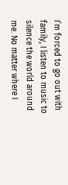I’m forced to go out with family, I listen to music to silence the world around me. No matter where I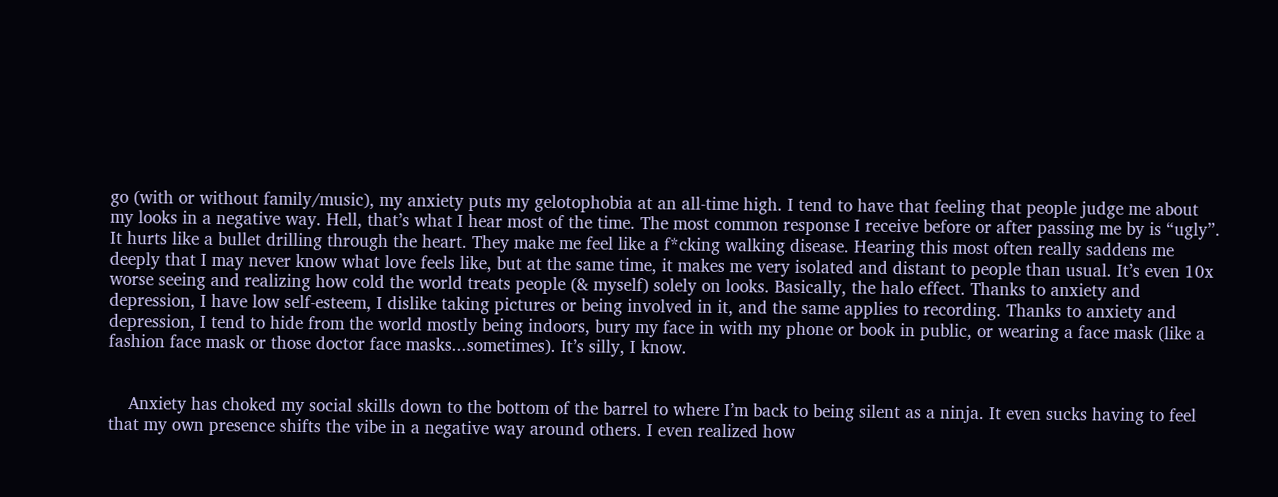go (with or without family/music), my anxiety puts my gelotophobia at an all-time high. I tend to have that feeling that people judge me about my looks in a negative way. Hell, that’s what I hear most of the time. The most common response I receive before or after passing me by is “ugly”. It hurts like a bullet drilling through the heart. They make me feel like a f*cking walking disease. Hearing this most often really saddens me deeply that I may never know what love feels like, but at the same time, it makes me very isolated and distant to people than usual. It’s even 10x worse seeing and realizing how cold the world treats people (& myself) solely on looks. Basically, the halo effect. Thanks to anxiety and depression, I have low self-esteem, I dislike taking pictures or being involved in it, and the same applies to recording. Thanks to anxiety and depression, I tend to hide from the world mostly being indoors, bury my face in with my phone or book in public, or wearing a face mask (like a fashion face mask or those doctor face masks...sometimes). It’s silly, I know.


    Anxiety has choked my social skills down to the bottom of the barrel to where I’m back to being silent as a ninja. It even sucks having to feel that my own presence shifts the vibe in a negative way around others. I even realized how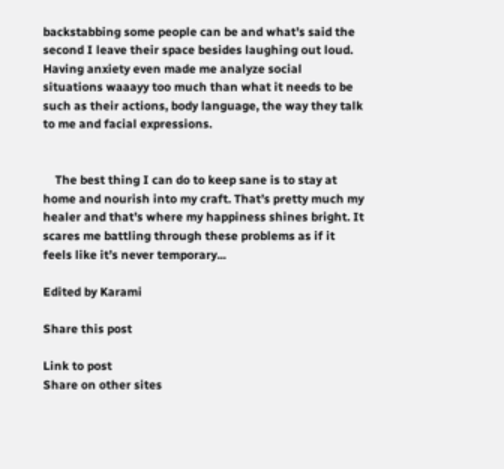backstabbing some people can be and what’s said the second I leave their space besides laughing out loud. Having anxiety even made me analyze social situations waaayy too much than what it needs to be such as their actions, body language, the way they talk to me and facial expressions.


    The best thing I can do to keep sane is to stay at home and nourish into my craft. That’s pretty much my healer and that’s where my happiness shines bright. It scares me battling through these problems as if it feels like it’s never temporary...

Edited by Karami

Share this post

Link to post
Share on other sites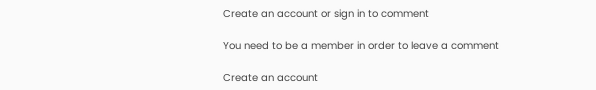Create an account or sign in to comment

You need to be a member in order to leave a comment

Create an account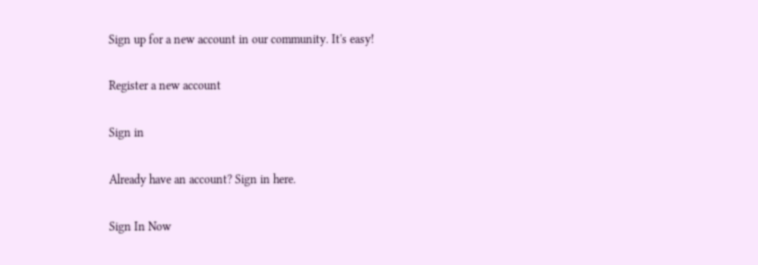Sign up for a new account in our community. It's easy!

Register a new account

Sign in

Already have an account? Sign in here.

Sign In Now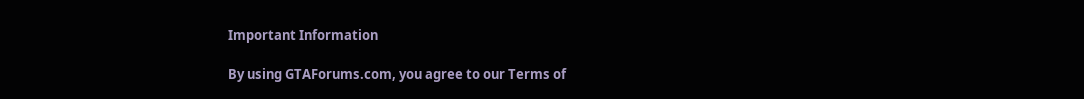Important Information

By using GTAForums.com, you agree to our Terms of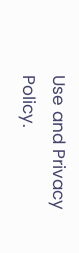Use and Privacy Policy.